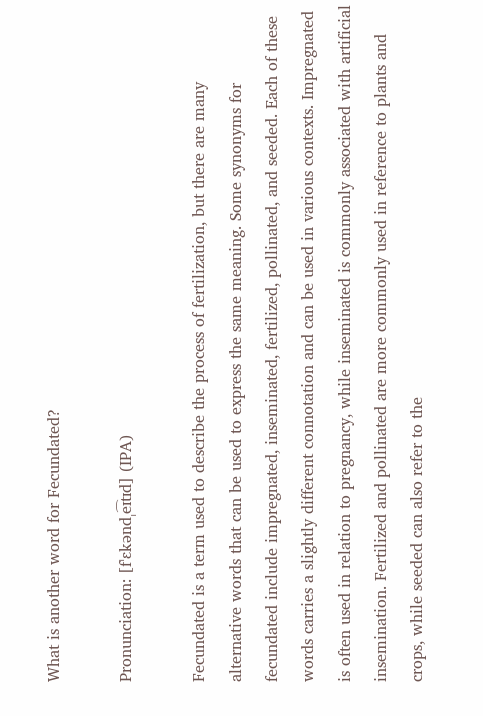What is another word for Fecundated?

Pronunciation: [fˈɛkəndˌe͡ɪtɪd] (IPA)

Fecundated is a term used to describe the process of fertilization, but there are many alternative words that can be used to express the same meaning. Some synonyms for fecundated include impregnated, inseminated, fertilized, pollinated, and seeded. Each of these words carries a slightly different connotation and can be used in various contexts. Impregnated is often used in relation to pregnancy, while inseminated is commonly associated with artificial insemination. Fertilized and pollinated are more commonly used in reference to plants and crops, while seeded can also refer to the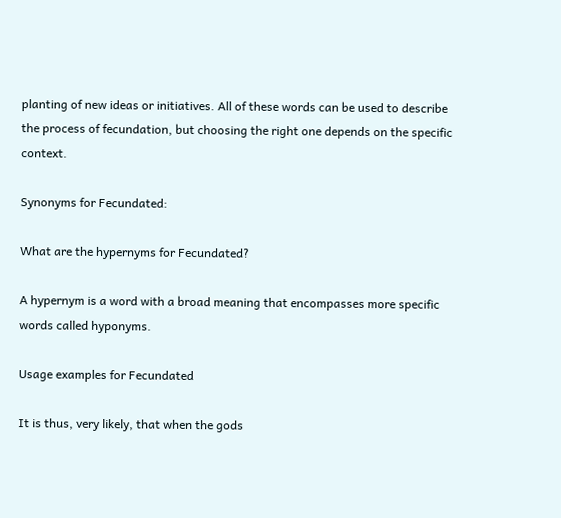planting of new ideas or initiatives. All of these words can be used to describe the process of fecundation, but choosing the right one depends on the specific context.

Synonyms for Fecundated:

What are the hypernyms for Fecundated?

A hypernym is a word with a broad meaning that encompasses more specific words called hyponyms.

Usage examples for Fecundated

It is thus, very likely, that when the gods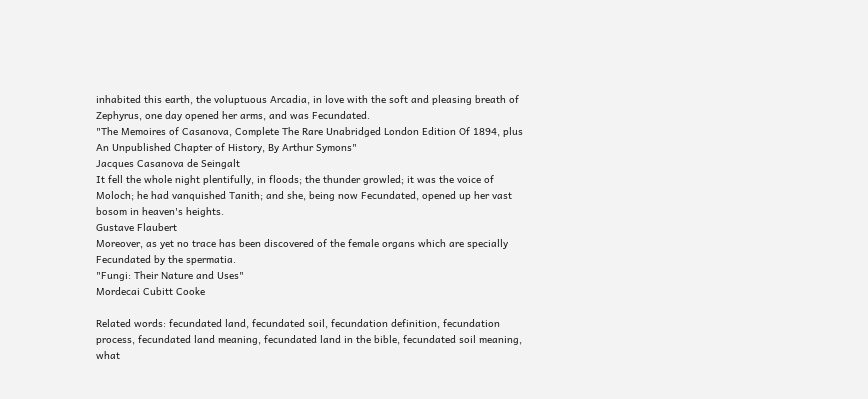inhabited this earth, the voluptuous Arcadia, in love with the soft and pleasing breath of Zephyrus, one day opened her arms, and was Fecundated.
"The Memoires of Casanova, Complete The Rare Unabridged London Edition Of 1894, plus An Unpublished Chapter of History, By Arthur Symons"
Jacques Casanova de Seingalt
It fell the whole night plentifully, in floods; the thunder growled; it was the voice of Moloch; he had vanquished Tanith; and she, being now Fecundated, opened up her vast bosom in heaven's heights.
Gustave Flaubert
Moreover, as yet no trace has been discovered of the female organs which are specially Fecundated by the spermatia.
"Fungi: Their Nature and Uses"
Mordecai Cubitt Cooke

Related words: fecundated land, fecundated soil, fecundation definition, fecundation process, fecundated land meaning, fecundated land in the bible, fecundated soil meaning, what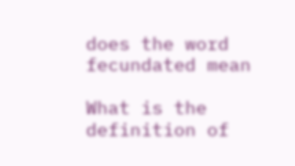does the word fecundated mean

What is the definition of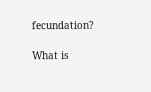fecundation?

What is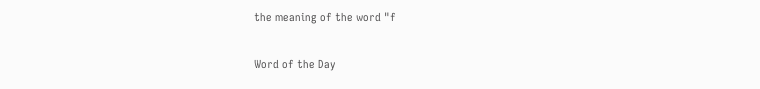the meaning of the word "f

Word of the Day